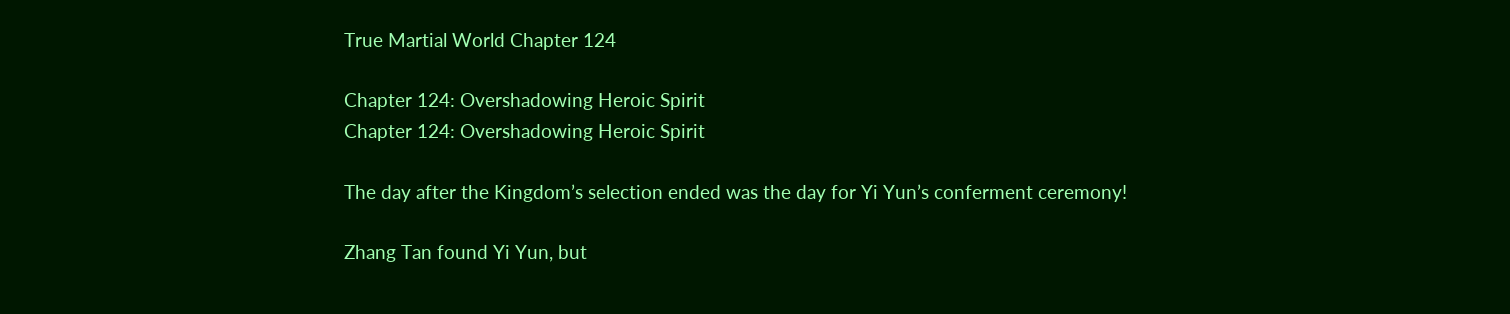True Martial World Chapter 124

Chapter 124: Overshadowing Heroic Spirit
Chapter 124: Overshadowing Heroic Spirit

The day after the Kingdom’s selection ended was the day for Yi Yun’s conferment ceremony!

Zhang Tan found Yi Yun, but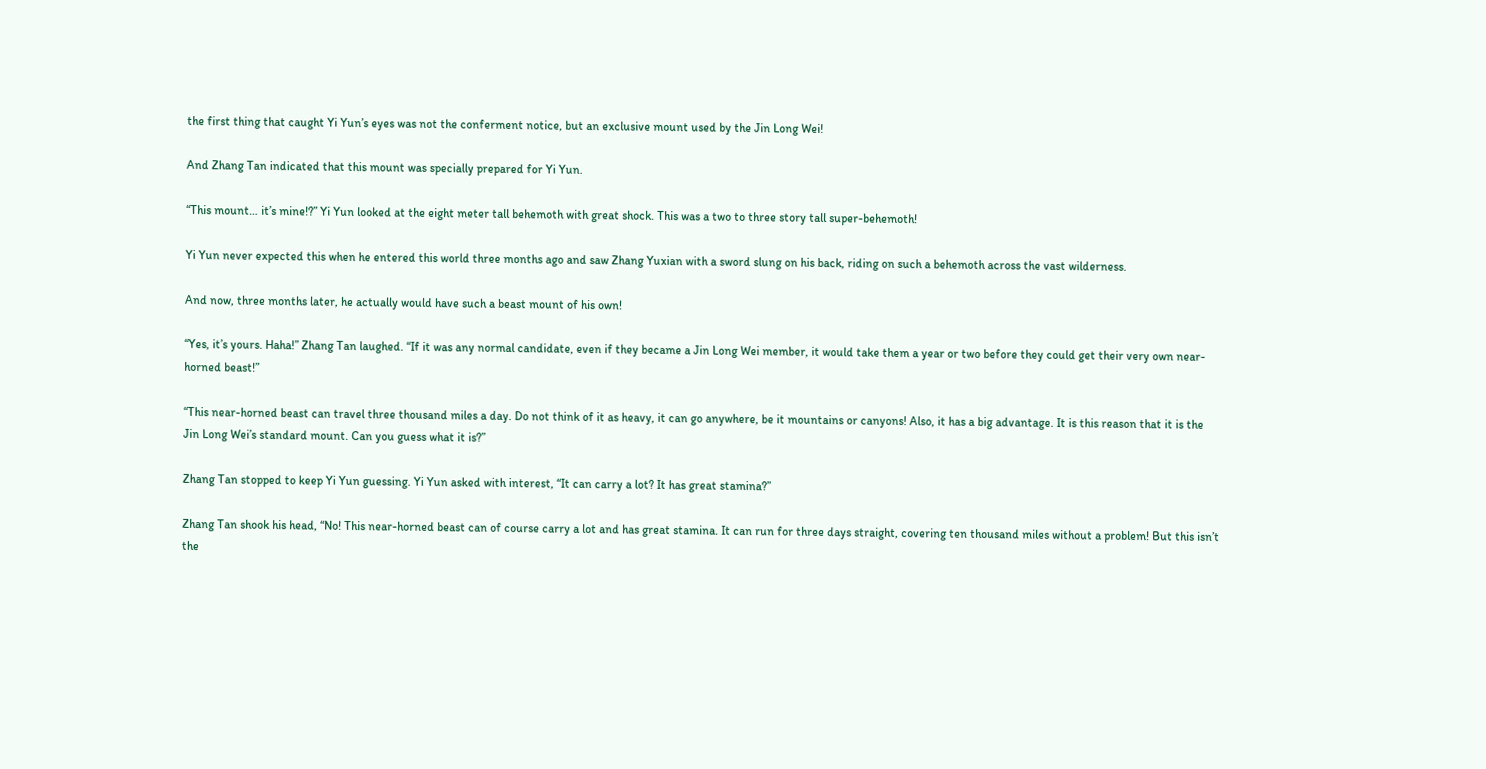the first thing that caught Yi Yun’s eyes was not the conferment notice, but an exclusive mount used by the Jin Long Wei!

And Zhang Tan indicated that this mount was specially prepared for Yi Yun.

“This mount… it’s mine!?” Yi Yun looked at the eight meter tall behemoth with great shock. This was a two to three story tall super-behemoth!

Yi Yun never expected this when he entered this world three months ago and saw Zhang Yuxian with a sword slung on his back, riding on such a behemoth across the vast wilderness.

And now, three months later, he actually would have such a beast mount of his own!

“Yes, it’s yours. Haha!” Zhang Tan laughed. “If it was any normal candidate, even if they became a Jin Long Wei member, it would take them a year or two before they could get their very own near-horned beast!”

“This near-horned beast can travel three thousand miles a day. Do not think of it as heavy, it can go anywhere, be it mountains or canyons! Also, it has a big advantage. It is this reason that it is the Jin Long Wei’s standard mount. Can you guess what it is?”

Zhang Tan stopped to keep Yi Yun guessing. Yi Yun asked with interest, “It can carry a lot? It has great stamina?”

Zhang Tan shook his head, “No! This near-horned beast can of course carry a lot and has great stamina. It can run for three days straight, covering ten thousand miles without a problem! But this isn’t the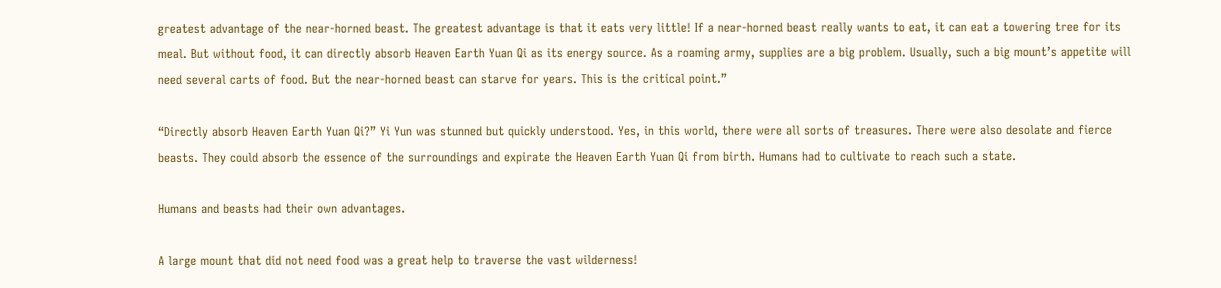greatest advantage of the near-horned beast. The greatest advantage is that it eats very little! If a near-horned beast really wants to eat, it can eat a towering tree for its meal. But without food, it can directly absorb Heaven Earth Yuan Qi as its energy source. As a roaming army, supplies are a big problem. Usually, such a big mount’s appetite will need several carts of food. But the near-horned beast can starve for years. This is the critical point.”

“Directly absorb Heaven Earth Yuan Qi?” Yi Yun was stunned but quickly understood. Yes, in this world, there were all sorts of treasures. There were also desolate and fierce beasts. They could absorb the essence of the surroundings and expirate the Heaven Earth Yuan Qi from birth. Humans had to cultivate to reach such a state.

Humans and beasts had their own advantages.

A large mount that did not need food was a great help to traverse the vast wilderness!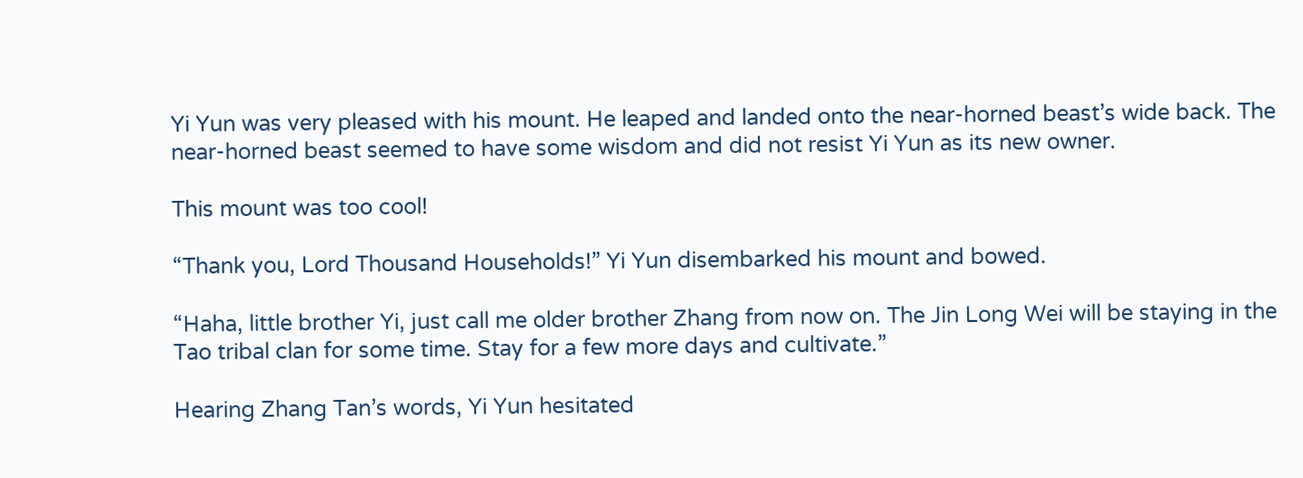Yi Yun was very pleased with his mount. He leaped and landed onto the near-horned beast’s wide back. The near-horned beast seemed to have some wisdom and did not resist Yi Yun as its new owner.

This mount was too cool!

“Thank you, Lord Thousand Households!” Yi Yun disembarked his mount and bowed.

“Haha, little brother Yi, just call me older brother Zhang from now on. The Jin Long Wei will be staying in the Tao tribal clan for some time. Stay for a few more days and cultivate.”

Hearing Zhang Tan’s words, Yi Yun hesitated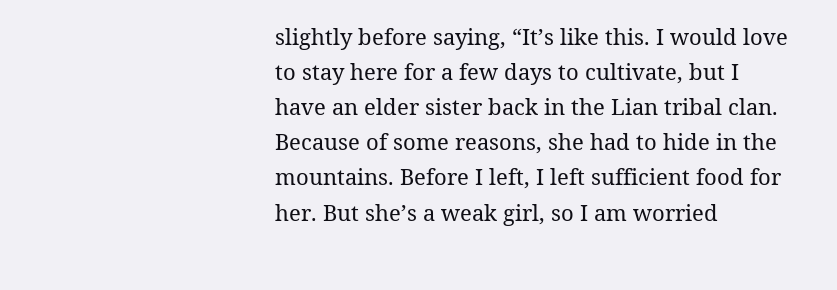slightly before saying, “It’s like this. I would love to stay here for a few days to cultivate, but I have an elder sister back in the Lian tribal clan. Because of some reasons, she had to hide in the mountains. Before I left, I left sufficient food for her. But she’s a weak girl, so I am worried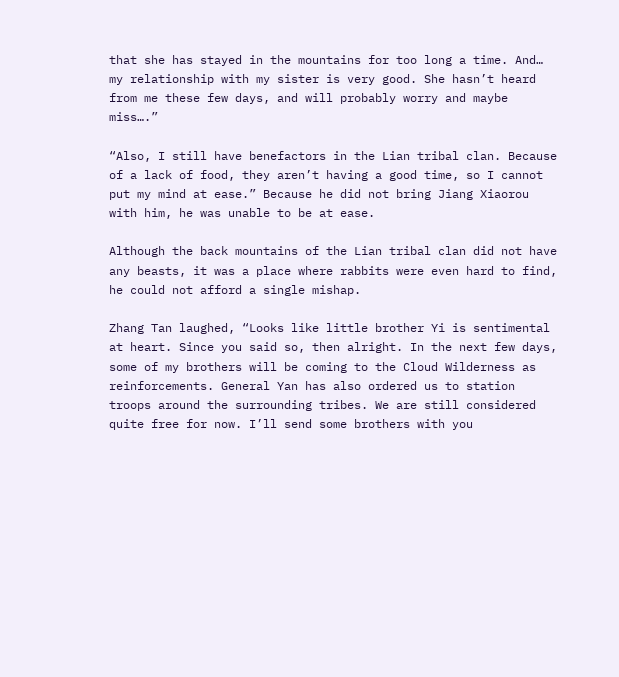that she has stayed in the mountains for too long a time. And… my relationship with my sister is very good. She hasn’t heard from me these few days, and will probably worry and maybe miss….”

“Also, I still have benefactors in the Lian tribal clan. Because of a lack of food, they aren’t having a good time, so I cannot put my mind at ease.” Because he did not bring Jiang Xiaorou with him, he was unable to be at ease.

Although the back mountains of the Lian tribal clan did not have any beasts, it was a place where rabbits were even hard to find, he could not afford a single mishap.

Zhang Tan laughed, “Looks like little brother Yi is sentimental at heart. Since you said so, then alright. In the next few days, some of my brothers will be coming to the Cloud Wilderness as reinforcements. General Yan has also ordered us to station troops around the surrounding tribes. We are still considered quite free for now. I’ll send some brothers with you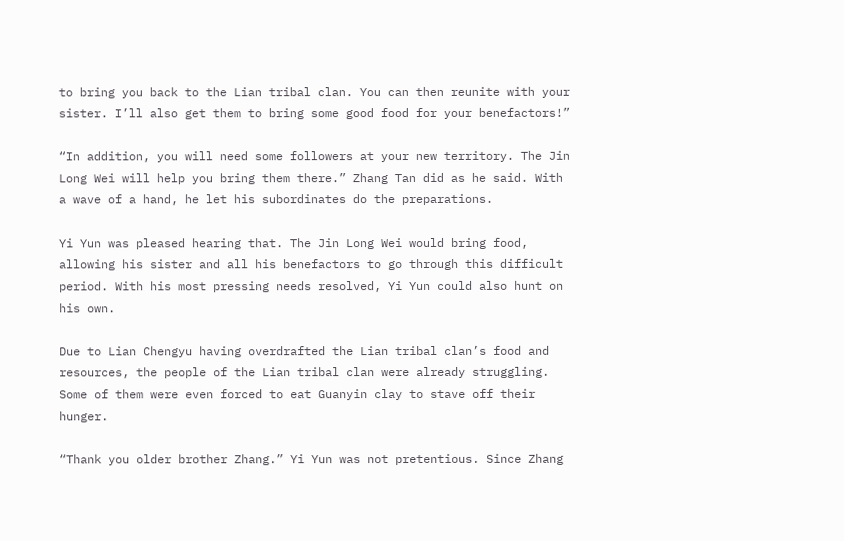to bring you back to the Lian tribal clan. You can then reunite with your sister. I’ll also get them to bring some good food for your benefactors!”

“In addition, you will need some followers at your new territory. The Jin Long Wei will help you bring them there.” Zhang Tan did as he said. With a wave of a hand, he let his subordinates do the preparations.

Yi Yun was pleased hearing that. The Jin Long Wei would bring food, allowing his sister and all his benefactors to go through this difficult period. With his most pressing needs resolved, Yi Yun could also hunt on his own.

Due to Lian Chengyu having overdrafted the Lian tribal clan’s food and resources, the people of the Lian tribal clan were already struggling. Some of them were even forced to eat Guanyin clay to stave off their hunger.

“Thank you older brother Zhang.” Yi Yun was not pretentious. Since Zhang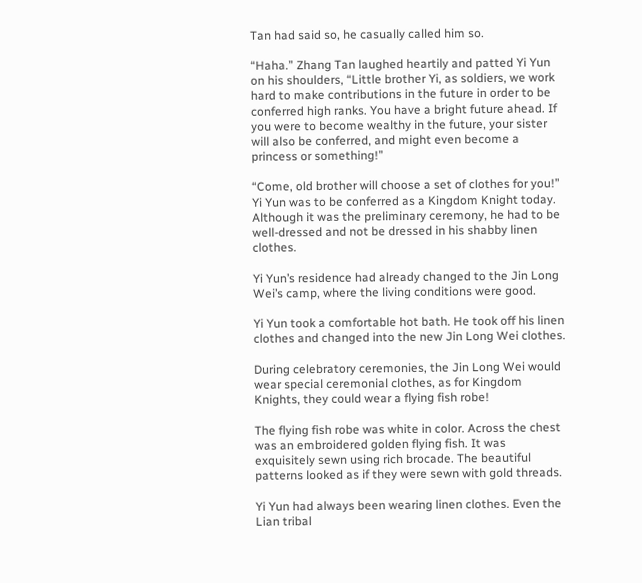Tan had said so, he casually called him so.

“Haha.” Zhang Tan laughed heartily and patted Yi Yun on his shoulders, “Little brother Yi, as soldiers, we work hard to make contributions in the future in order to be conferred high ranks. You have a bright future ahead. If you were to become wealthy in the future, your sister will also be conferred, and might even become a princess or something!”

“Come, old brother will choose a set of clothes for you!” Yi Yun was to be conferred as a Kingdom Knight today. Although it was the preliminary ceremony, he had to be well-dressed and not be dressed in his shabby linen clothes.

Yi Yun’s residence had already changed to the Jin Long Wei’s camp, where the living conditions were good.

Yi Yun took a comfortable hot bath. He took off his linen clothes and changed into the new Jin Long Wei clothes.

During celebratory ceremonies, the Jin Long Wei would wear special ceremonial clothes, as for Kingdom Knights, they could wear a flying fish robe!

The flying fish robe was white in color. Across the chest was an embroidered golden flying fish. It was exquisitely sewn using rich brocade. The beautiful patterns looked as if they were sewn with gold threads.

Yi Yun had always been wearing linen clothes. Even the Lian tribal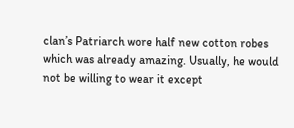clan’s Patriarch wore half new cotton robes which was already amazing. Usually, he would not be willing to wear it except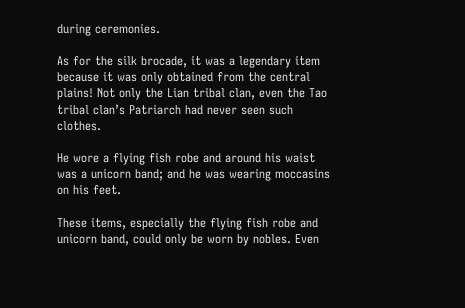during ceremonies.

As for the silk brocade, it was a legendary item because it was only obtained from the central plains! Not only the Lian tribal clan, even the Tao tribal clan’s Patriarch had never seen such clothes.

He wore a flying fish robe and around his waist was a unicorn band; and he was wearing moccasins on his feet.

These items, especially the flying fish robe and unicorn band, could only be worn by nobles. Even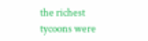the richest tycoons were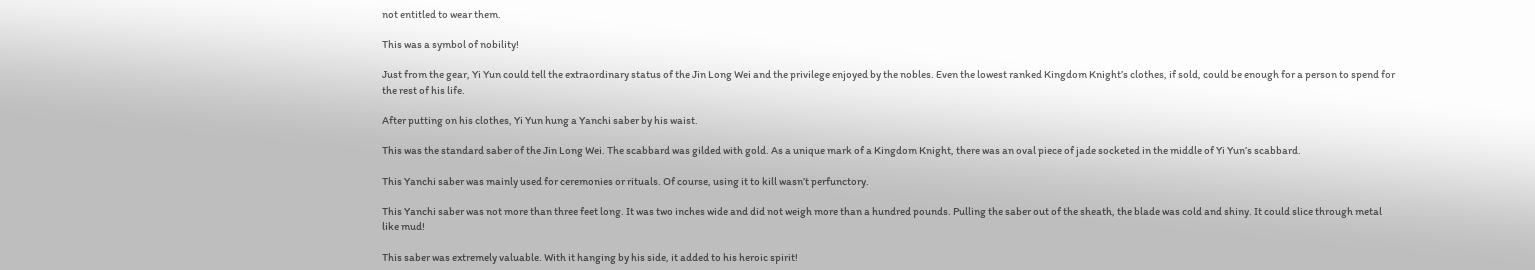not entitled to wear them.

This was a symbol of nobility!

Just from the gear, Yi Yun could tell the extraordinary status of the Jin Long Wei and the privilege enjoyed by the nobles. Even the lowest ranked Kingdom Knight’s clothes, if sold, could be enough for a person to spend for the rest of his life.

After putting on his clothes, Yi Yun hung a Yanchi saber by his waist.

This was the standard saber of the Jin Long Wei. The scabbard was gilded with gold. As a unique mark of a Kingdom Knight, there was an oval piece of jade socketed in the middle of Yi Yun’s scabbard.

This Yanchi saber was mainly used for ceremonies or rituals. Of course, using it to kill wasn’t perfunctory.

This Yanchi saber was not more than three feet long. It was two inches wide and did not weigh more than a hundred pounds. Pulling the saber out of the sheath, the blade was cold and shiny. It could slice through metal like mud!

This saber was extremely valuable. With it hanging by his side, it added to his heroic spirit!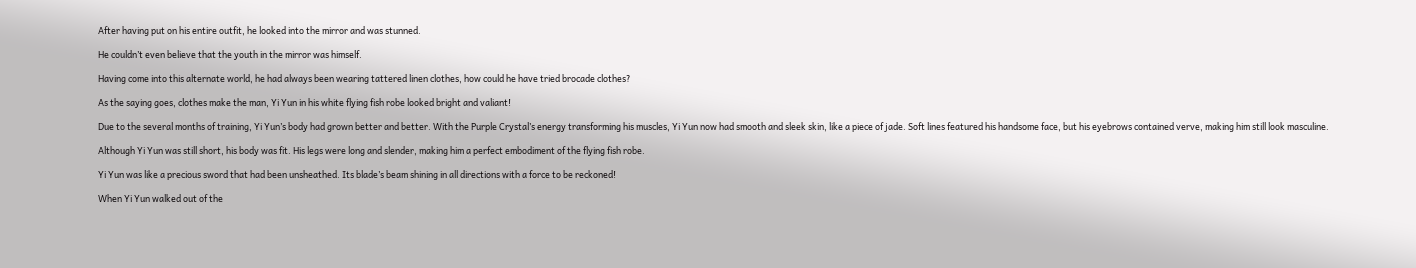After having put on his entire outfit, he looked into the mirror and was stunned.

He couldn’t even believe that the youth in the mirror was himself.

Having come into this alternate world, he had always been wearing tattered linen clothes, how could he have tried brocade clothes?

As the saying goes, clothes make the man, Yi Yun in his white flying fish robe looked bright and valiant!

Due to the several months of training, Yi Yun’s body had grown better and better. With the Purple Crystal’s energy transforming his muscles, Yi Yun now had smooth and sleek skin, like a piece of jade. Soft lines featured his handsome face, but his eyebrows contained verve, making him still look masculine.

Although Yi Yun was still short, his body was fit. His legs were long and slender, making him a perfect embodiment of the flying fish robe.

Yi Yun was like a precious sword that had been unsheathed. Its blade’s beam shining in all directions with a force to be reckoned!

When Yi Yun walked out of the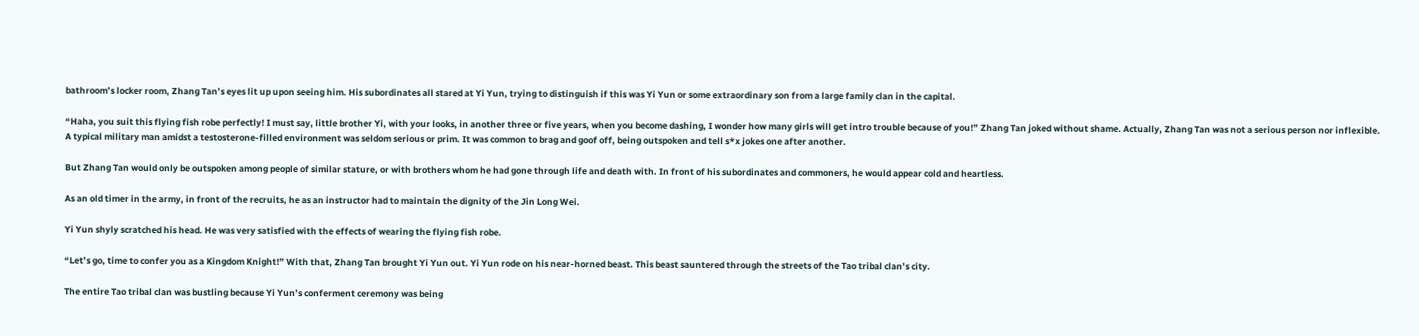bathroom’s locker room, Zhang Tan’s eyes lit up upon seeing him. His subordinates all stared at Yi Yun, trying to distinguish if this was Yi Yun or some extraordinary son from a large family clan in the capital.

“Haha, you suit this flying fish robe perfectly! I must say, little brother Yi, with your looks, in another three or five years, when you become dashing, I wonder how many girls will get intro trouble because of you!” Zhang Tan joked without shame. Actually, Zhang Tan was not a serious person nor inflexible. A typical military man amidst a testosterone-filled environment was seldom serious or prim. It was common to brag and goof off, being outspoken and tell s*x jokes one after another.

But Zhang Tan would only be outspoken among people of similar stature, or with brothers whom he had gone through life and death with. In front of his subordinates and commoners, he would appear cold and heartless.

As an old timer in the army, in front of the recruits, he as an instructor had to maintain the dignity of the Jin Long Wei.

Yi Yun shyly scratched his head. He was very satisfied with the effects of wearing the flying fish robe.

“Let’s go, time to confer you as a Kingdom Knight!” With that, Zhang Tan brought Yi Yun out. Yi Yun rode on his near-horned beast. This beast sauntered through the streets of the Tao tribal clan’s city.

The entire Tao tribal clan was bustling because Yi Yun’s conferment ceremony was being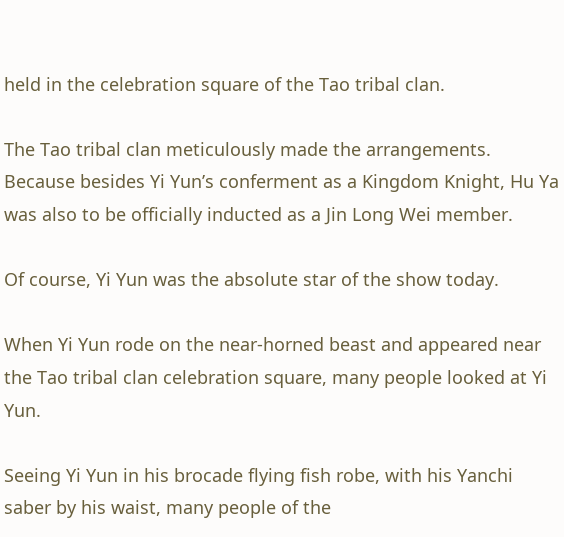held in the celebration square of the Tao tribal clan.

The Tao tribal clan meticulously made the arrangements. Because besides Yi Yun’s conferment as a Kingdom Knight, Hu Ya was also to be officially inducted as a Jin Long Wei member.

Of course, Yi Yun was the absolute star of the show today.

When Yi Yun rode on the near-horned beast and appeared near the Tao tribal clan celebration square, many people looked at Yi Yun.

Seeing Yi Yun in his brocade flying fish robe, with his Yanchi saber by his waist, many people of the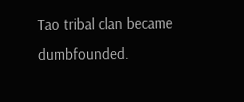Tao tribal clan became dumbfounded.